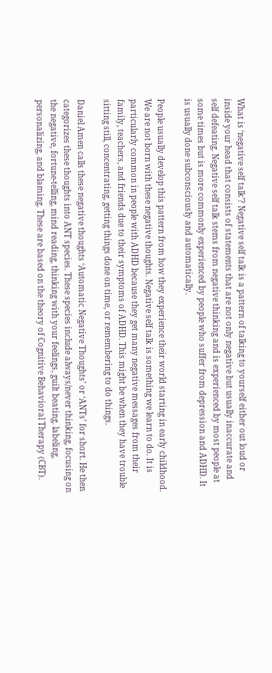What is ‘negative self talk’? Negative self talk is a pattern of talking to yourself either out loud or inside your head that consists of statements that are not only negative but usually inaccurate and self defeating. Negative self talk stems from negative thinking and is experienced by most people at some times but is more commonly experienced by people who suffer from depression and ADHD. It is usually done subconsciously and automatically.

People usually develop this pattern from how they experience their world starting in early childhood. We are not born with these negative thoughts. Negative self talk is something we learn to do. It is particularly common in people with ADHD because they get many negative messages from their family, teachers, and friends due to their symptoms of ADHD. This might be when they have trouble sitting still, concentrating, getting things done on time, or remembering to do things.

Daniel Amen calls these negative thoughts ‘Automatic Negative Thoughts’ or ‘ANTs’ for short. He then categorizes these thoughts into ANT species. These species include always/never thinking, focusing on the negative, fortune-telling, mind reading, thinking with your feelings, guilt beating. labeling, personalizing, and blaming. These are based on the theory of Cognitive Behavioral Therapy (CBT).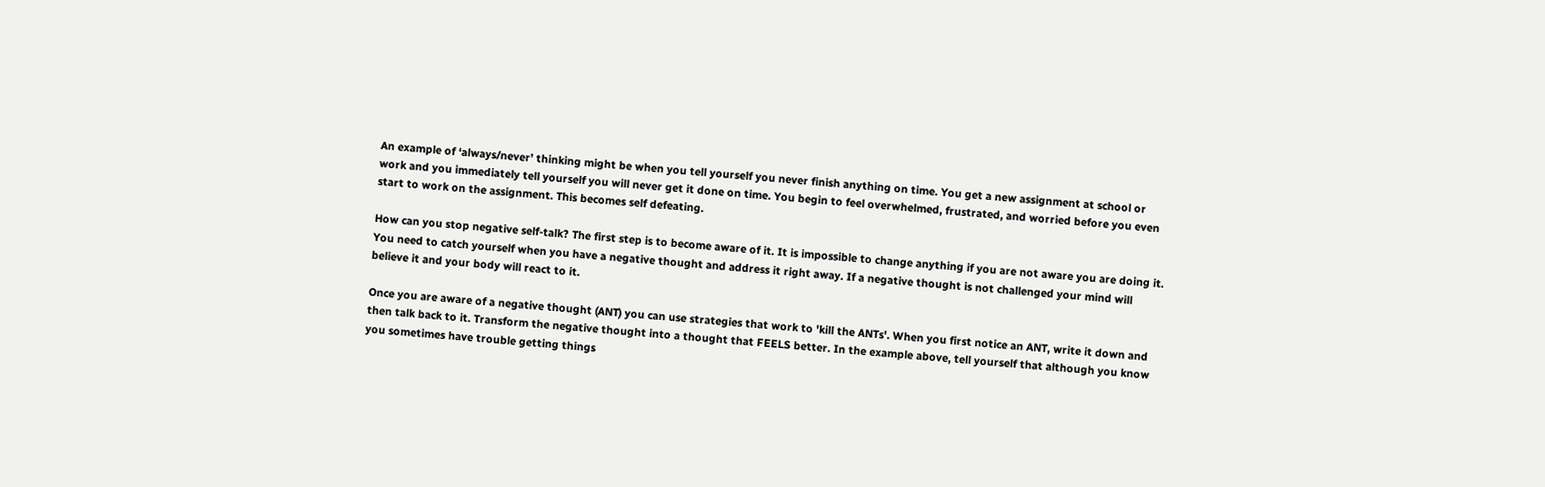An example of ‘always/never’ thinking might be when you tell yourself you never finish anything on time. You get a new assignment at school or work and you immediately tell yourself you will never get it done on time. You begin to feel overwhelmed, frustrated, and worried before you even start to work on the assignment. This becomes self defeating.

How can you stop negative self-talk? The first step is to become aware of it. It is impossible to change anything if you are not aware you are doing it. You need to catch yourself when you have a negative thought and address it right away. If a negative thought is not challenged your mind will believe it and your body will react to it.

Once you are aware of a negative thought (ANT) you can use strategies that work to 'kill the ANTs'. When you first notice an ANT, write it down and then talk back to it. Transform the negative thought into a thought that FEELS better. In the example above, tell yourself that although you know you sometimes have trouble getting things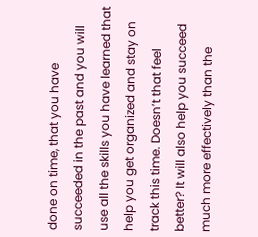done on time, that you have succeeded in the past and you will use all the skills you have learned that help you get organized and stay on track this time. Doesn’t that feel better? It will also help you succeed much more effectively than the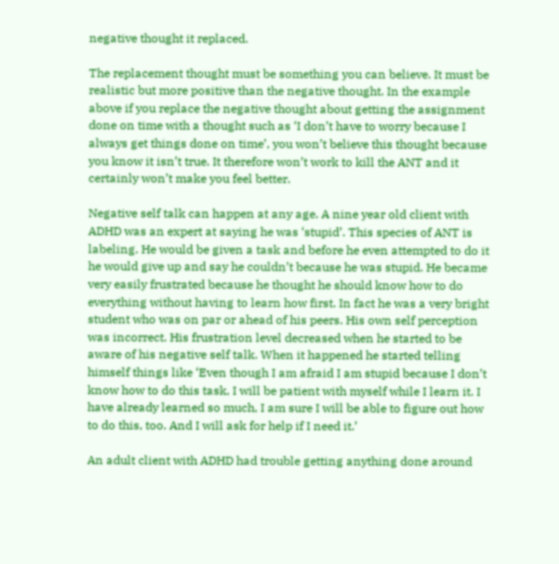negative thought it replaced.

The replacement thought must be something you can believe. It must be realistic but more positive than the negative thought. In the example above if you replace the negative thought about getting the assignment done on time with a thought such as ‘I don’t have to worry because I always get things done on time’, you won’t believe this thought because you know it isn’t true. It therefore won’t work to kill the ANT and it certainly won’t make you feel better.

Negative self talk can happen at any age. A nine year old client with ADHD was an expert at saying he was ‘stupid’. This species of ANT is labeling. He would be given a task and before he even attempted to do it he would give up and say he couldn’t because he was stupid. He became very easily frustrated because he thought he should know how to do everything without having to learn how first. In fact he was a very bright student who was on par or ahead of his peers. His own self perception was incorrect. His frustration level decreased when he started to be aware of his negative self talk. When it happened he started telling himself things like ‘Even though I am afraid I am stupid because I don’t know how to do this task, I will be patient with myself while I learn it. I have already learned so much, I am sure I will be able to figure out how to do this, too. And I will ask for help if I need it.’

An adult client with ADHD had trouble getting anything done around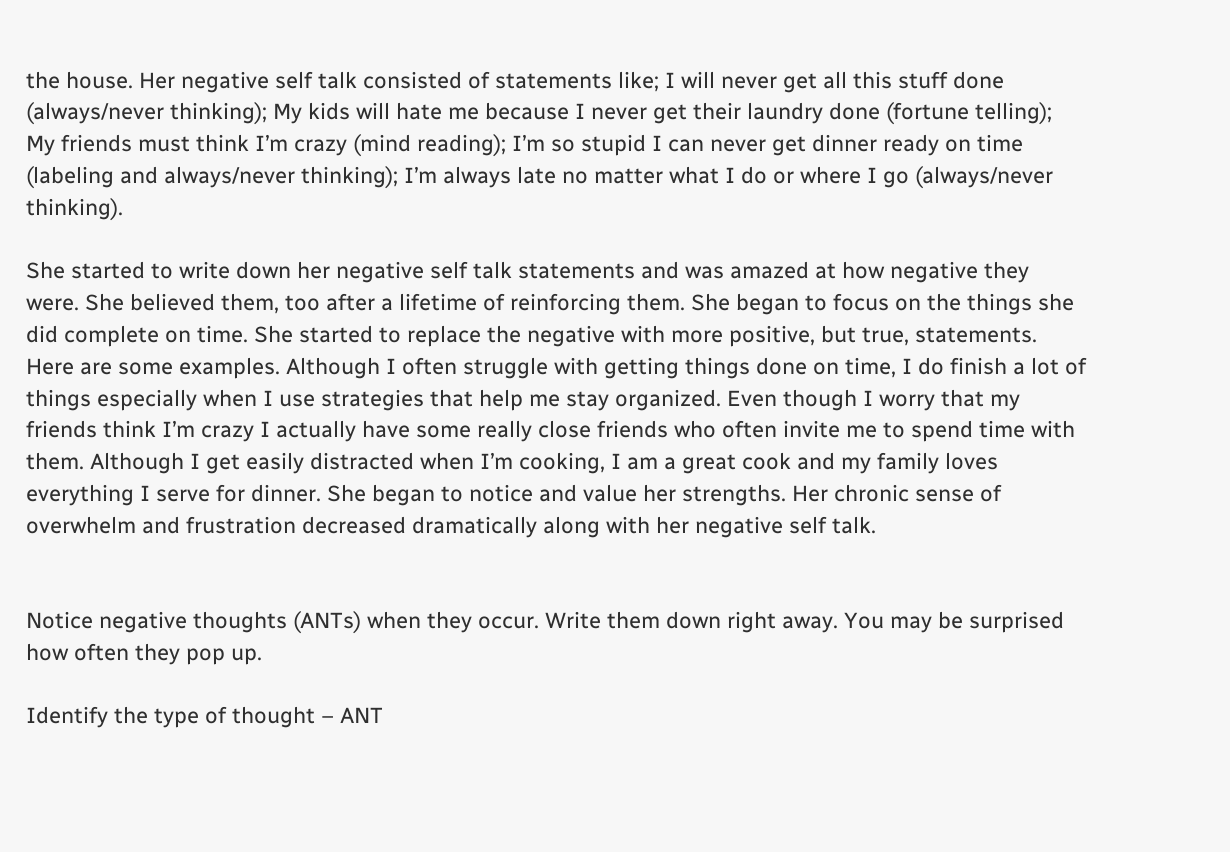the house. Her negative self talk consisted of statements like; I will never get all this stuff done (always/never thinking); My kids will hate me because I never get their laundry done (fortune telling); My friends must think I’m crazy (mind reading); I’m so stupid I can never get dinner ready on time (labeling and always/never thinking); I’m always late no matter what I do or where I go (always/never thinking).

She started to write down her negative self talk statements and was amazed at how negative they were. She believed them, too after a lifetime of reinforcing them. She began to focus on the things she did complete on time. She started to replace the negative with more positive, but true, statements. Here are some examples. Although I often struggle with getting things done on time, I do finish a lot of things especially when I use strategies that help me stay organized. Even though I worry that my friends think I’m crazy I actually have some really close friends who often invite me to spend time with them. Although I get easily distracted when I’m cooking, I am a great cook and my family loves everything I serve for dinner. She began to notice and value her strengths. Her chronic sense of overwhelm and frustration decreased dramatically along with her negative self talk.


Notice negative thoughts (ANTs) when they occur. Write them down right away. You may be surprised how often they pop up.

Identify the type of thought – ANT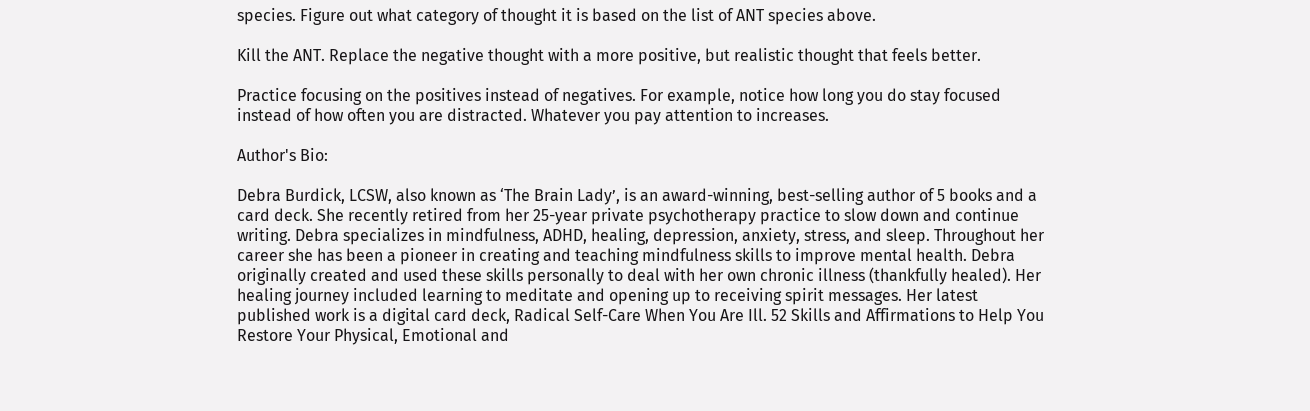species. Figure out what category of thought it is based on the list of ANT species above.

Kill the ANT. Replace the negative thought with a more positive, but realistic thought that feels better.

Practice focusing on the positives instead of negatives. For example, notice how long you do stay focused instead of how often you are distracted. Whatever you pay attention to increases.

Author's Bio:

Debra Burdick, LCSW, also known as ‘The Brain Lady’, is an award-winning, best-selling author of 5 books and a card deck. She recently retired from her 25-year private psychotherapy practice to slow down and continue writing. Debra specializes in mindfulness, ADHD, healing, depression, anxiety, stress, and sleep. Throughout her career she has been a pioneer in creating and teaching mindfulness skills to improve mental health. Debra originally created and used these skills personally to deal with her own chronic illness (thankfully healed). Her healing journey included learning to meditate and opening up to receiving spirit messages. Her latest published work is a digital card deck, Radical Self-Care When You Are Ill. 52 Skills and Affirmations to Help You Restore Your Physical, Emotional and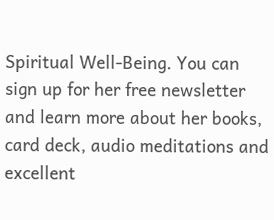Spiritual Well-Being. You can sign up for her free newsletter and learn more about her books, card deck, audio meditations and excellent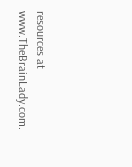resources at www.TheBrainLady.com.